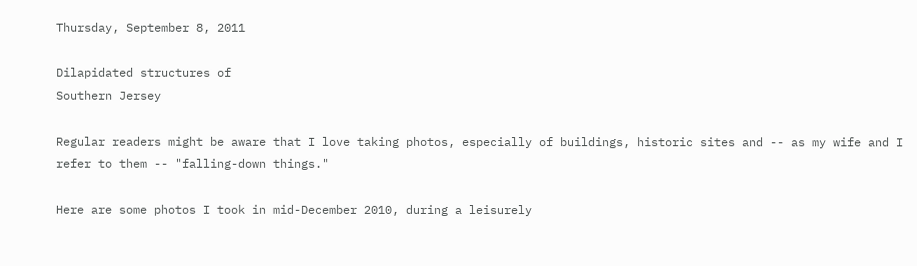Thursday, September 8, 2011

Dilapidated structures of
Southern Jersey

Regular readers might be aware that I love taking photos, especially of buildings, historic sites and -- as my wife and I refer to them -- "falling-down things."

Here are some photos I took in mid-December 2010, during a leisurely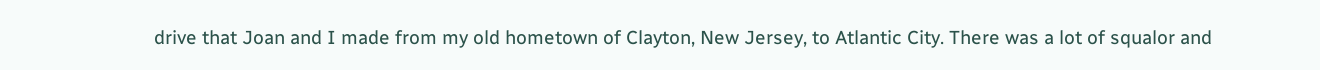drive that Joan and I made from my old hometown of Clayton, New Jersey, to Atlantic City. There was a lot of squalor and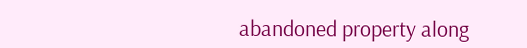abandoned property along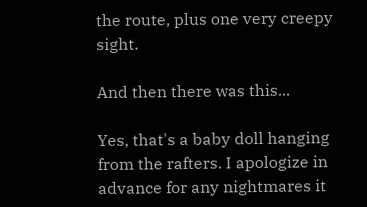the route, plus one very creepy sight.

And then there was this...

Yes, that's a baby doll hanging from the rafters. I apologize in advance for any nightmares it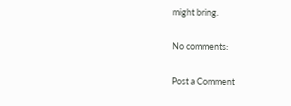might bring.

No comments:

Post a Comment